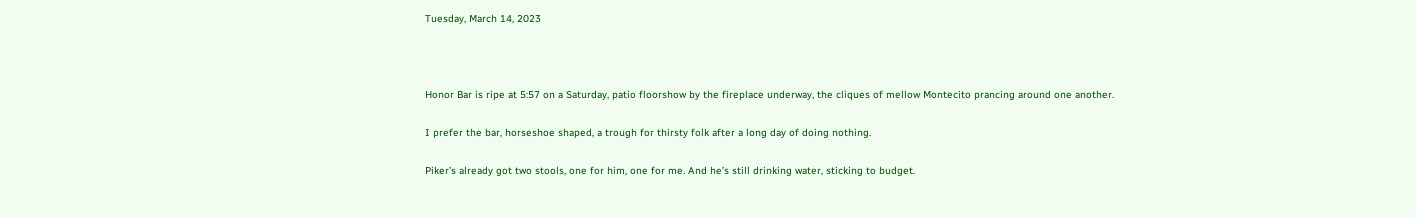Tuesday, March 14, 2023



Honor Bar is ripe at 5:57 on a Saturday, patio floorshow by the fireplace underway, the cliques of mellow Montecito prancing around one another.

I prefer the bar, horseshoe shaped, a trough for thirsty folk after a long day of doing nothing.

Piker’s already got two stools, one for him, one for me. And he’s still drinking water, sticking to budget.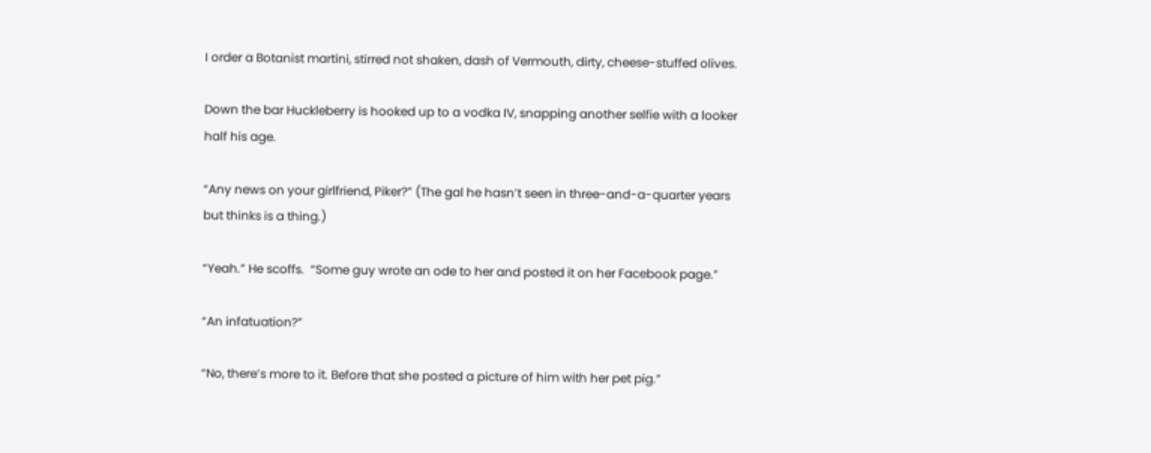I order a Botanist martini, stirred not shaken, dash of Vermouth, dirty, cheese-stuffed olives.

Down the bar Huckleberry is hooked up to a vodka IV, snapping another selfie with a looker half his age.

“Any news on your girlfriend, Piker?” (The gal he hasn’t seen in three-and-a-quarter years but thinks is a thing.)

“Yeah.” He scoffs.  “Some guy wrote an ode to her and posted it on her Facebook page.”

“An infatuation?”

“No, there’s more to it. Before that she posted a picture of him with her pet pig.”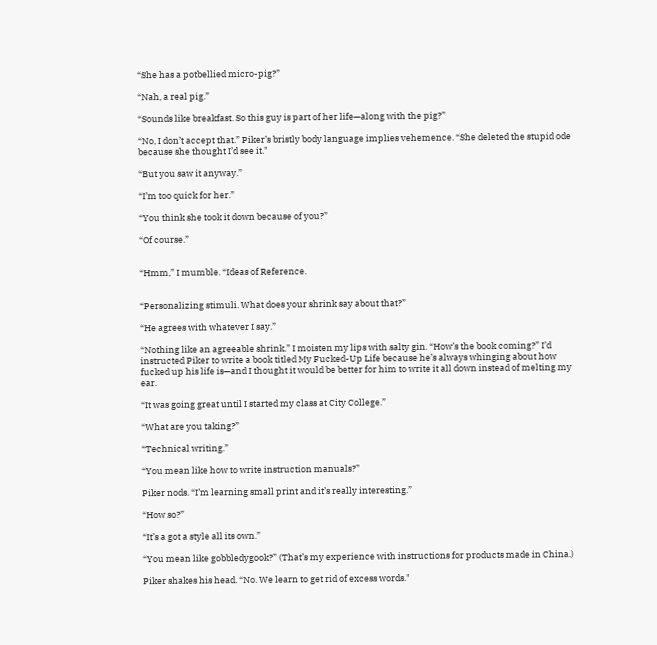“She has a potbellied micro-pig?”

“Nah, a real pig.”

“Sounds like breakfast. So this guy is part of her life—along with the pig?”

“No, I don’t accept that.” Piker’s bristly body language implies vehemence. “She deleted the stupid ode because she thought I’d see it."

“But you saw it anyway.”

“I’m too quick for her.”

“You think she took it down because of you?”

“Of course.”


“Hmm,” I mumble. “Ideas of Reference.


“Personalizing stimuli. What does your shrink say about that?”

“He agrees with whatever I say.”

“Nothing like an agreeable shrink.” I moisten my lips with salty gin. “How’s the book coming?” I’d instructed Piker to write a book titled My Fucked-Up Life because he’s always whinging about how fucked up his life is—and I thought it would be better for him to write it all down instead of melting my ear.

“It was going great until I started my class at City College.”

“What are you taking?”

“Technical writing.”

“You mean like how to write instruction manuals?”

Piker nods. “I’m learning small print and it’s really interesting.”

“How so?”

“It’s a got a style all its own.”

“You mean like gobbledygook?” (That’s my experience with instructions for products made in China.)

Piker shakes his head. “No. We learn to get rid of excess words."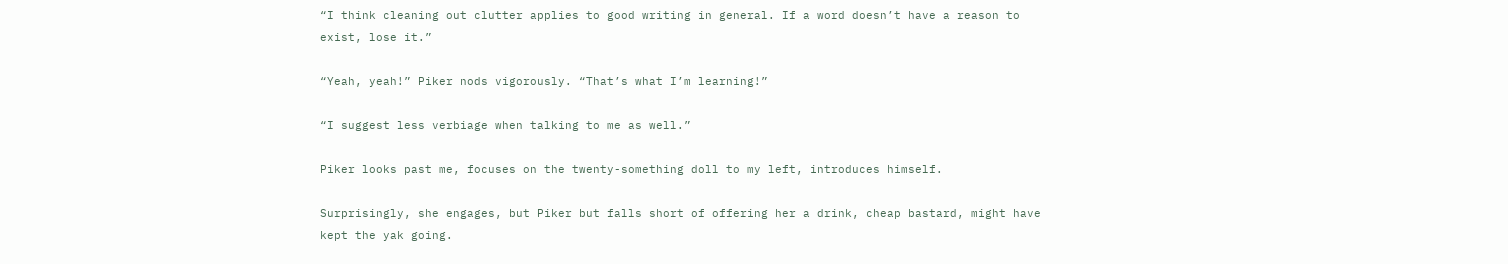“I think cleaning out clutter applies to good writing in general. If a word doesn’t have a reason to exist, lose it.”

“Yeah, yeah!” Piker nods vigorously. “That’s what I’m learning!”

“I suggest less verbiage when talking to me as well.”

Piker looks past me, focuses on the twenty-something doll to my left, introduces himself.

Surprisingly, she engages, but Piker but falls short of offering her a drink, cheap bastard, might have kept the yak going.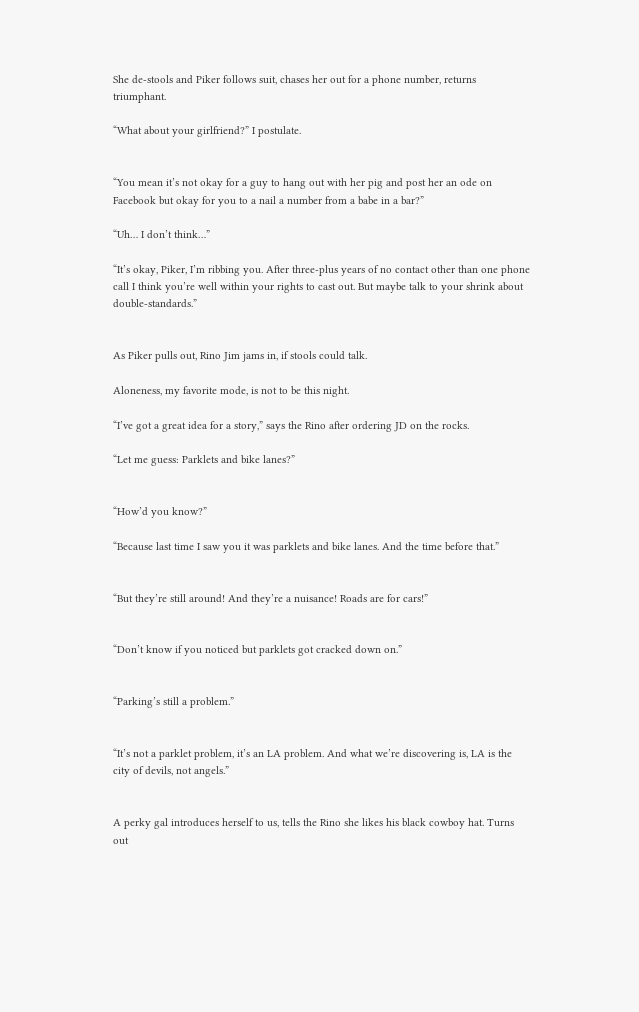She de-stools and Piker follows suit, chases her out for a phone number, returns triumphant.

“What about your girlfriend?” I postulate.


“You mean it’s not okay for a guy to hang out with her pig and post her an ode on Facebook but okay for you to a nail a number from a babe in a bar?”

“Uh… I don’t think…”

“It’s okay, Piker, I’m ribbing you. After three-plus years of no contact other than one phone call I think you’re well within your rights to cast out. But maybe talk to your shrink about double-standards.”


As Piker pulls out, Rino Jim jams in, if stools could talk.

Aloneness, my favorite mode, is not to be this night.

“I’ve got a great idea for a story,” says the Rino after ordering JD on the rocks.

“Let me guess: Parklets and bike lanes?”


“How’d you know?”

“Because last time I saw you it was parklets and bike lanes. And the time before that.”


“But they’re still around! And they’re a nuisance! Roads are for cars!”


“Don’t know if you noticed but parklets got cracked down on.”


“Parking’s still a problem.”


“It’s not a parklet problem, it’s an LA problem. And what we’re discovering is, LA is the city of devils, not angels.”


A perky gal introduces herself to us, tells the Rino she likes his black cowboy hat. Turns out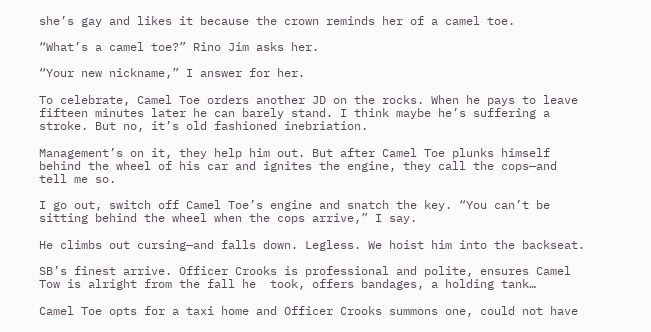she’s gay and likes it because the crown reminds her of a camel toe.

“What’s a camel toe?” Rino Jim asks her.

“Your new nickname,” I answer for her.

To celebrate, Camel Toe orders another JD on the rocks. When he pays to leave fifteen minutes later he can barely stand. I think maybe he’s suffering a stroke. But no, it’s old fashioned inebriation.

Management’s on it, they help him out. But after Camel Toe plunks himself behind the wheel of his car and ignites the engine, they call the cops—and tell me so.

I go out, switch off Camel Toe’s engine and snatch the key. “You can’t be sitting behind the wheel when the cops arrive,” I say.

He climbs out cursing—and falls down. Legless. We hoist him into the backseat.

SB’s finest arrive. Officer Crooks is professional and polite, ensures Camel Tow is alright from the fall he  took, offers bandages, a holding tank…

Camel Toe opts for a taxi home and Officer Crooks summons one, could not have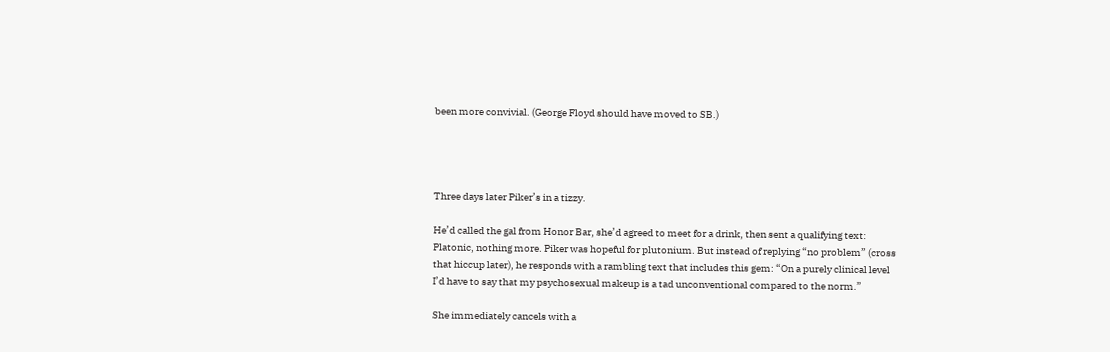been more convivial. (George Floyd should have moved to SB.)




Three days later Piker’s in a tizzy.

He’d called the gal from Honor Bar, she’d agreed to meet for a drink, then sent a qualifying text: Platonic, nothing more. Piker was hopeful for plutonium. But instead of replying “no problem” (cross that hiccup later), he responds with a rambling text that includes this gem: “On a purely clinical level I’d have to say that my psychosexual makeup is a tad unconventional compared to the norm.”

She immediately cancels with a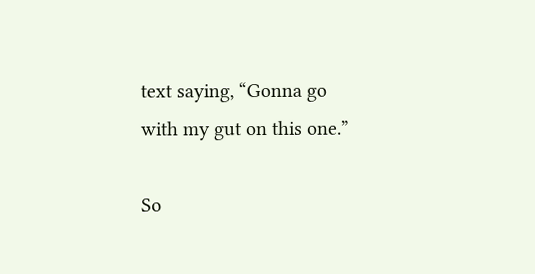text saying, “Gonna go with my gut on this one.”

So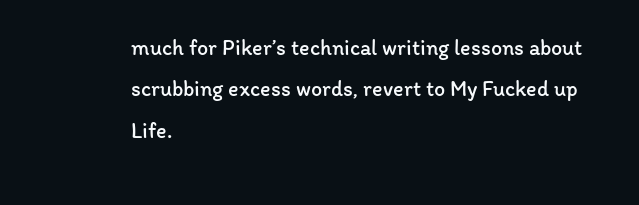much for Piker’s technical writing lessons about scrubbing excess words, revert to My Fucked up Life.